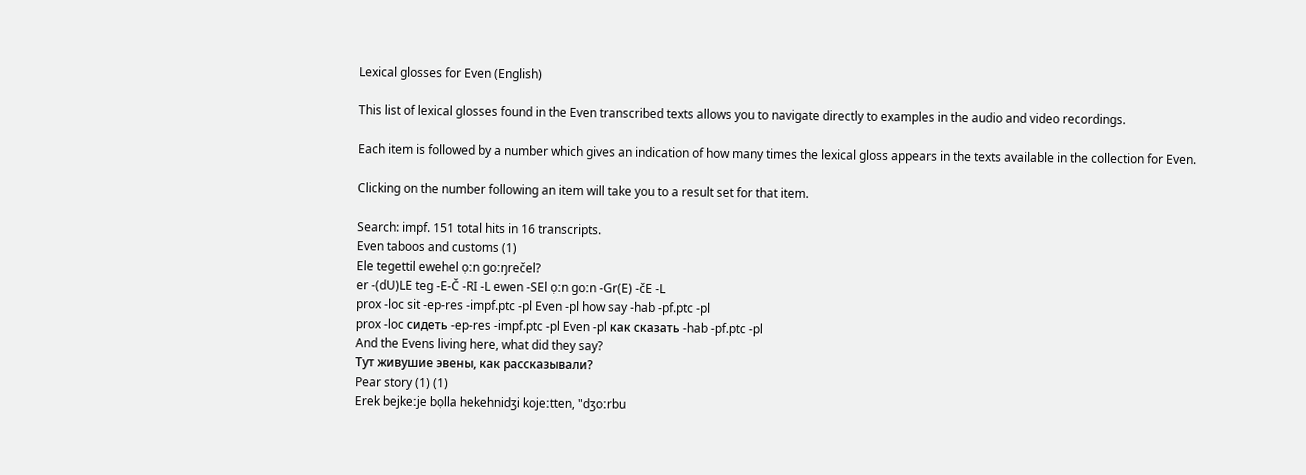Lexical glosses for Even (English)

This list of lexical glosses found in the Even transcribed texts allows you to navigate directly to examples in the audio and video recordings.

Each item is followed by a number which gives an indication of how many times the lexical gloss appears in the texts available in the collection for Even.

Clicking on the number following an item will take you to a result set for that item.

Search: impf. 151 total hits in 16 transcripts.
Even taboos and customs (1)
Ele tegettil ewehel ọːn goːŋrečel?
er -(dU)LE teg -E-Č -RI -L ewen -SEl ọːn goːn -Gr(E) -čE -L
prox -loc sit -ep-res -impf.ptc -pl Even -pl how say -hab -pf.ptc -pl
prox -loc сидеть -ep-res -impf.ptc -pl Even -pl как сказать -hab -pf.ptc -pl
And the Evens living here, what did they say?
Тут живушие эвены, как рассказывали?
Pear story (1) (1)
Erek bejkeːje bọlla hekehnidʒi kojeːtten, "dʒoːrbu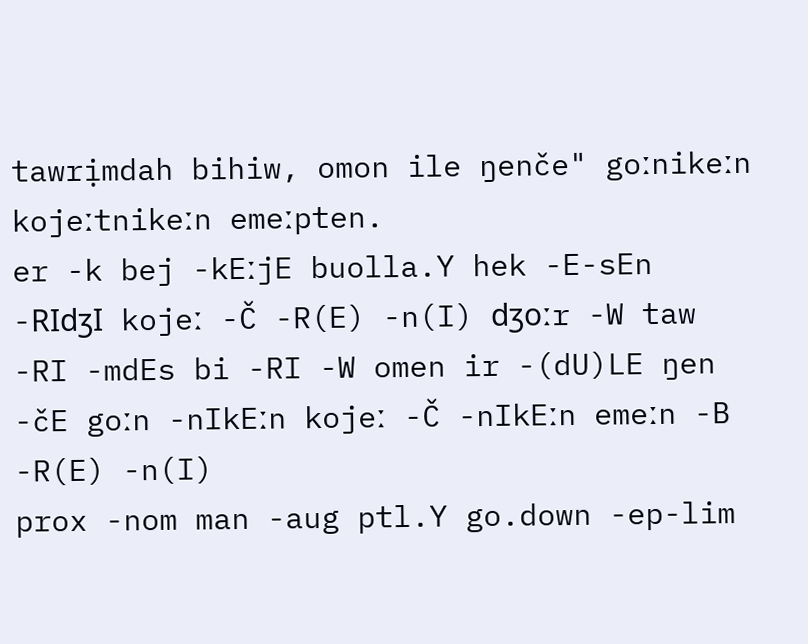tawrịmdah bihiw, omon ile ŋenče" goːnikeːn kojeːtnikeːn emeːpten.
er -k bej -kEːjE buolla.Y hek -E-sEn -RIdʒI kojeː -Č -R(E) -n(I) dʒoːr -W taw -RI -mdEs bi -RI -W omen ir -(dU)LE ŋen -čE goːn -nIkEːn kojeː -Č -nIkEːn emeːn -B -R(E) -n(I)
prox -nom man -aug ptl.Y go.down -ep-lim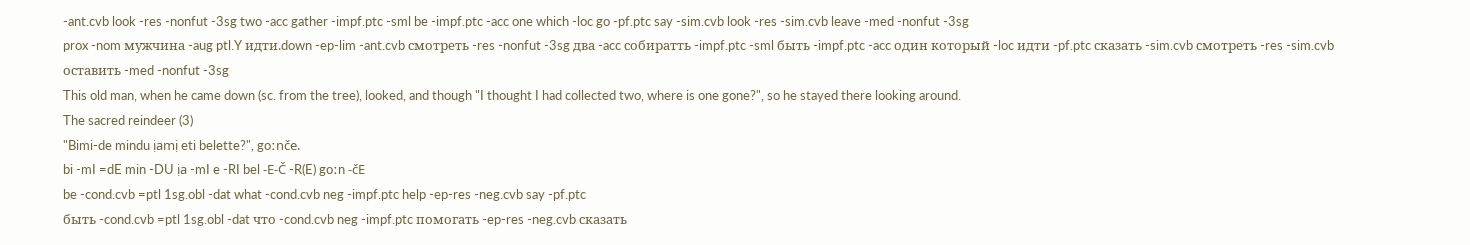-ant.cvb look -res -nonfut -3sg two -acc gather -impf.ptc -sml be -impf.ptc -acc one which -loc go -pf.ptc say -sim.cvb look -res -sim.cvb leave -med -nonfut -3sg
prox -nom мужчина -aug ptl.Y идти.down -ep-lim -ant.cvb смотреть -res -nonfut -3sg два -acc собиратть -impf.ptc -sml быть -impf.ptc -acc один который -loc идти -pf.ptc сказать -sim.cvb смотреть -res -sim.cvb оставить -med -nonfut -3sg
This old man, when he came down (sc. from the tree), looked, and though "I thought I had collected two, where is one gone?", so he stayed there looking around.
The sacred reindeer (3)
"Bimi-de mindu ịamị eti belette?", goːnče.
bi -mI =dE min -DU ịa -mI e -RI bel -E-Č -R(E) goːn -čE
be -cond.cvb =ptl 1sg.obl -dat what -cond.cvb neg -impf.ptc help -ep-res -neg.cvb say -pf.ptc
быть -cond.cvb =ptl 1sg.obl -dat что -cond.cvb neg -impf.ptc помогать -ep-res -neg.cvb сказать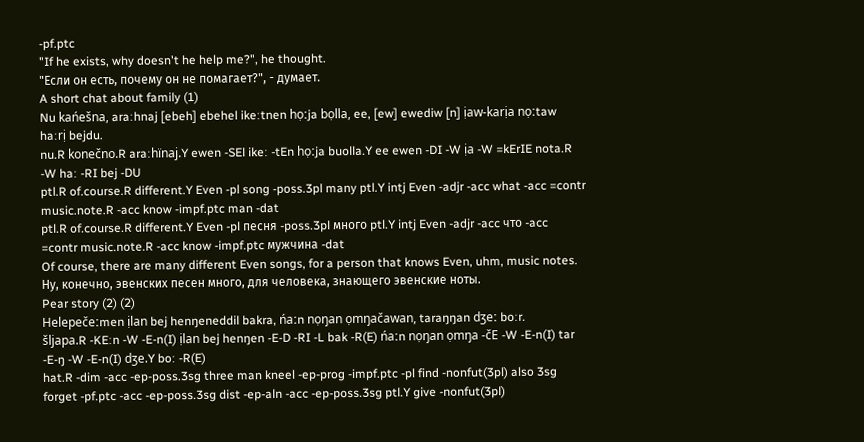-pf.ptc
"If he exists, why doesn't he help me?", he thought.
"Если он есть, почему он не помагает?", - думает.
A short chat about family (1)
Nu kańešna, araːhnaj [ebeh] ebehel ikeːtnen họːja bọlla, ee, [ew] ewediw [n] ịaw-karịa nọːtaw haːrị bejdu.
nu.R konečno.R araːhïnaj.Y ewen -SEl ikeː -tEn họːja buolla.Y ee ewen -DI -W ịa -W =kErIE nota.R -W haː -RI bej -DU
ptl.R of.course.R different.Y Even -pl song -poss.3pl many ptl.Y intj Even -adjr -acc what -acc =contr music.note.R -acc know -impf.ptc man -dat
ptl.R of.course.R different.Y Even -pl песня -poss.3pl много ptl.Y intj Even -adjr -acc что -acc =contr music.note.R -acc know -impf.ptc мужчина -dat
Of course, there are many different Even songs, for a person that knows Even, uhm, music notes.
Ну, конечно, эвенских песен много, для человека, знающего эвенские ноты.
Pear story (2) (2)
Helepečeːmen ịlan bej henŋeneddil bakra, ńaːn nọŋan ọmŋačawan, taraŋŋan dʒeː boːr.
šljapa.R -KEːn -W -E-n(I) ịlan bej henŋen -E-D -RI -L bak -R(E) ńaːn nọŋan ọmŋa -čE -W -E-n(I) tar -E-ŋ -W -E-n(I) dʒe.Y boː -R(E)
hat.R -dim -acc -ep-poss.3sg three man kneel -ep-prog -impf.ptc -pl find -nonfut(3pl) also 3sg forget -pf.ptc -acc -ep-poss.3sg dist -ep-aln -acc -ep-poss.3sg ptl.Y give -nonfut(3pl)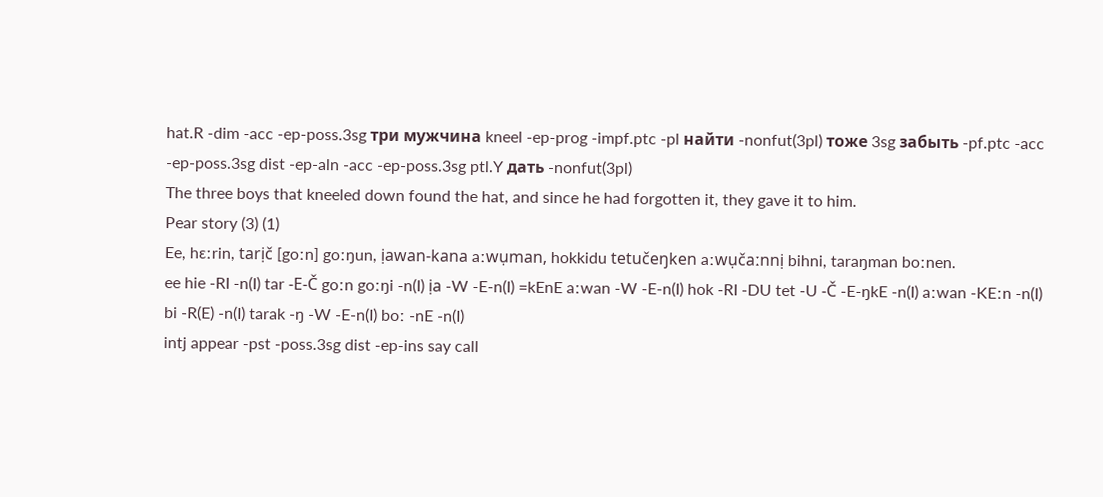hat.R -dim -acc -ep-poss.3sg три мужчина kneel -ep-prog -impf.ptc -pl найти -nonfut(3pl) тоже 3sg забыть -pf.ptc -acc -ep-poss.3sg dist -ep-aln -acc -ep-poss.3sg ptl.Y дать -nonfut(3pl)
The three boys that kneeled down found the hat, and since he had forgotten it, they gave it to him.
Pear story (3) (1)
Ee, hɛːrin, tarịč [goːn] goːŋun, ịawan-kana aːwụman, hokkidu tetučeŋken aːwụčaːnnị bihni, taraŋman boːnen.
ee hie -RI -n(I) tar -E-Č goːn goːŋi -n(I) ịa -W -E-n(I) =kEnE aːwan -W -E-n(I) hok -RI -DU tet -U -Č -E-ŋkE -n(I) aːwan -KEːn -n(I) bi -R(E) -n(I) tarak -ŋ -W -E-n(I) boː -nE -n(I)
intj appear -pst -poss.3sg dist -ep-ins say call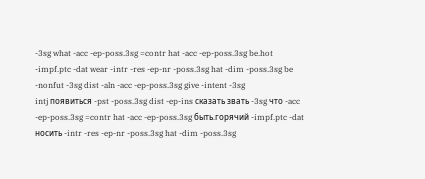-3sg what -acc -ep-poss.3sg =contr hat -acc -ep-poss.3sg be.hot -impf.ptc -dat wear -intr -res -ep-nr -poss.3sg hat -dim -poss.3sg be -nonfut -3sg dist -aln -acc -ep-poss.3sg give -intent -3sg
intj появиться -pst -poss.3sg dist -ep-ins сказать звать -3sg что -acc -ep-poss.3sg =contr hat -acc -ep-poss.3sg быть.горячий -impf.ptc -dat носить -intr -res -ep-nr -poss.3sg hat -dim -poss.3sg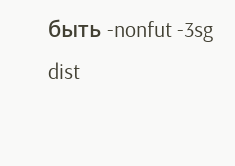быть -nonfut -3sg dist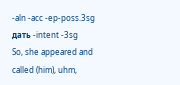-aln -acc -ep-poss.3sg дать -intent -3sg
So, she appeared and called (him), uhm,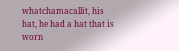whatchamacallit, his hat, he had a hat that is worn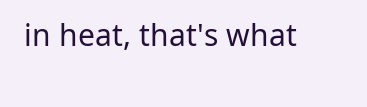in heat, that's what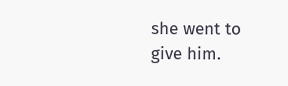she went to give him.